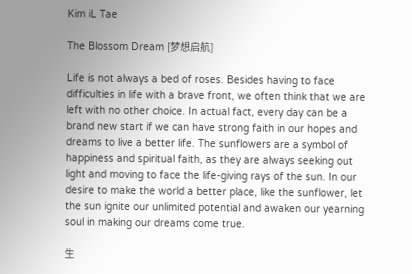Kim iL Tae

The Blossom Dream [梦想启航]

Life is not always a bed of roses. Besides having to face difficulties in life with a brave front, we often think that we are left with no other choice. In actual fact, every day can be a brand new start if we can have strong faith in our hopes and dreams to live a better life. The sunflowers are a symbol of happiness and spiritual faith, as they are always seeking out light and moving to face the life-giving rays of the sun. In our desire to make the world a better place, like the sunflower, let the sun ignite our unlimited potential and awaken our yearning soul in making our dreams come true.

生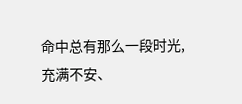命中总有那么一段时光,充满不安、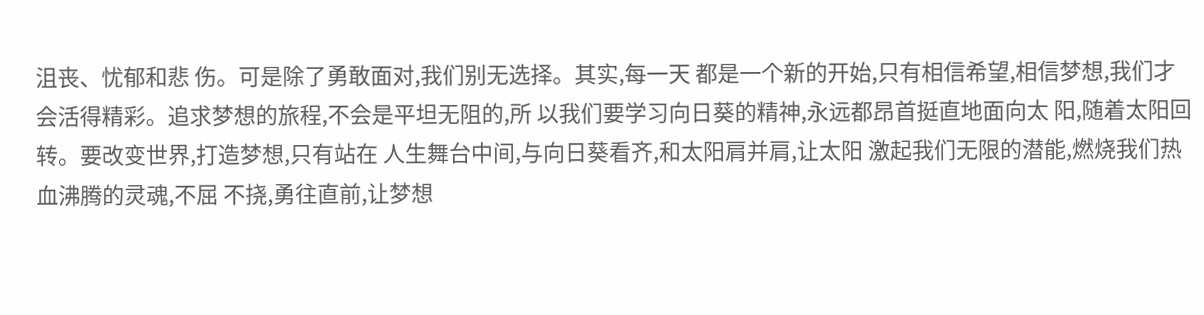沮丧、忧郁和悲 伤。可是除了勇敢面对,我们别无选择。其实,每一天 都是一个新的开始,只有相信希望,相信梦想,我们才 会活得精彩。追求梦想的旅程,不会是平坦无阻的,所 以我们要学习向日葵的精神,永远都昂首挺直地面向太 阳,随着太阳回转。要改变世界,打造梦想,只有站在 人生舞台中间,与向日葵看齐,和太阳肩并肩,让太阳 激起我们无限的潜能,燃烧我们热血沸腾的灵魂,不屈 不挠,勇往直前,让梦想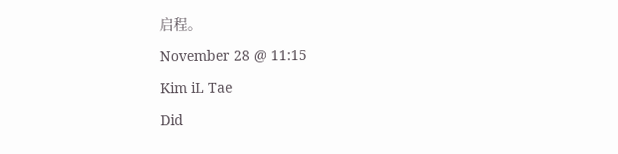启程。

November 28 @ 11:15

Kim iL Tae

Did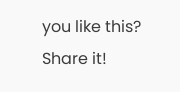you like this? Share it!